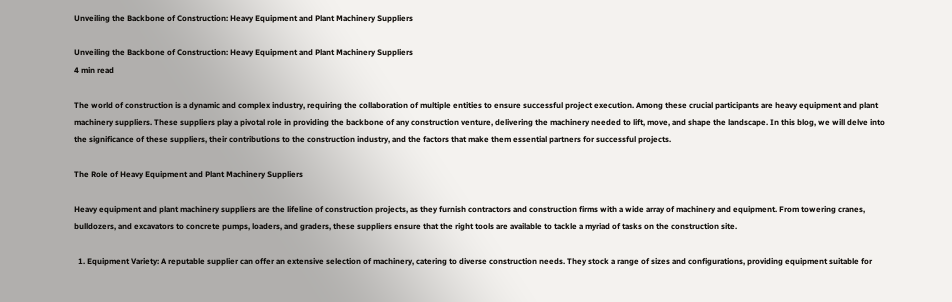Unveiling the Backbone of Construction: Heavy Equipment and Plant Machinery Suppliers

Unveiling the Backbone of Construction: Heavy Equipment and Plant Machinery Suppliers
4 min read

The world of construction is a dynamic and complex industry, requiring the collaboration of multiple entities to ensure successful project execution. Among these crucial participants are heavy equipment and plant machinery suppliers. These suppliers play a pivotal role in providing the backbone of any construction venture, delivering the machinery needed to lift, move, and shape the landscape. In this blog, we will delve into the significance of these suppliers, their contributions to the construction industry, and the factors that make them essential partners for successful projects.

The Role of Heavy Equipment and Plant Machinery Suppliers

Heavy equipment and plant machinery suppliers are the lifeline of construction projects, as they furnish contractors and construction firms with a wide array of machinery and equipment. From towering cranes, bulldozers, and excavators to concrete pumps, loaders, and graders, these suppliers ensure that the right tools are available to tackle a myriad of tasks on the construction site.

  1. Equipment Variety: A reputable supplier can offer an extensive selection of machinery, catering to diverse construction needs. They stock a range of sizes and configurations, providing equipment suitable for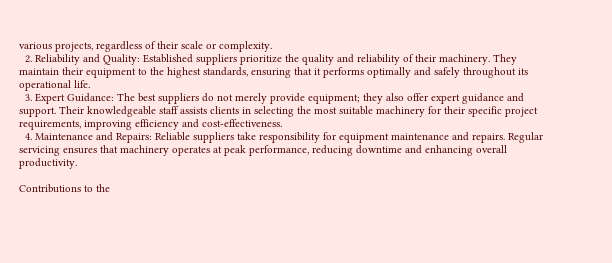various projects, regardless of their scale or complexity.
  2. Reliability and Quality: Established suppliers prioritize the quality and reliability of their machinery. They maintain their equipment to the highest standards, ensuring that it performs optimally and safely throughout its operational life.
  3. Expert Guidance: The best suppliers do not merely provide equipment; they also offer expert guidance and support. Their knowledgeable staff assists clients in selecting the most suitable machinery for their specific project requirements, improving efficiency and cost-effectiveness.
  4. Maintenance and Repairs: Reliable suppliers take responsibility for equipment maintenance and repairs. Regular servicing ensures that machinery operates at peak performance, reducing downtime and enhancing overall productivity.

Contributions to the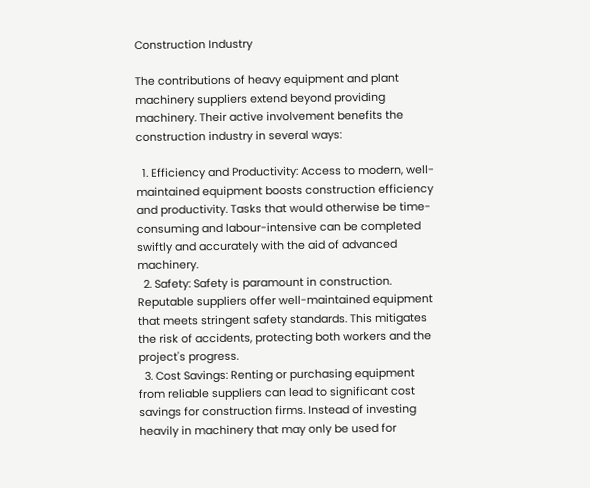Construction Industry

The contributions of heavy equipment and plant machinery suppliers extend beyond providing machinery. Their active involvement benefits the construction industry in several ways:

  1. Efficiency and Productivity: Access to modern, well-maintained equipment boosts construction efficiency and productivity. Tasks that would otherwise be time-consuming and labour-intensive can be completed swiftly and accurately with the aid of advanced machinery.
  2. Safety: Safety is paramount in construction. Reputable suppliers offer well-maintained equipment that meets stringent safety standards. This mitigates the risk of accidents, protecting both workers and the project's progress.
  3. Cost Savings: Renting or purchasing equipment from reliable suppliers can lead to significant cost savings for construction firms. Instead of investing heavily in machinery that may only be used for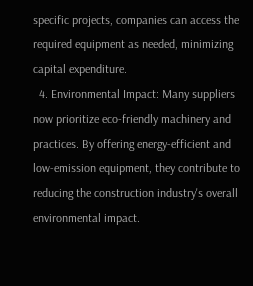specific projects, companies can access the required equipment as needed, minimizing capital expenditure.
  4. Environmental Impact: Many suppliers now prioritize eco-friendly machinery and practices. By offering energy-efficient and low-emission equipment, they contribute to reducing the construction industry's overall environmental impact.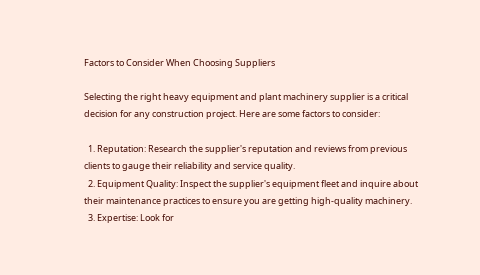Factors to Consider When Choosing Suppliers

Selecting the right heavy equipment and plant machinery supplier is a critical decision for any construction project. Here are some factors to consider:

  1. Reputation: Research the supplier's reputation and reviews from previous clients to gauge their reliability and service quality.
  2. Equipment Quality: Inspect the supplier's equipment fleet and inquire about their maintenance practices to ensure you are getting high-quality machinery.
  3. Expertise: Look for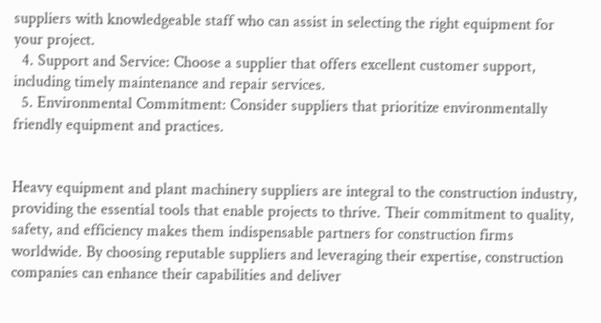suppliers with knowledgeable staff who can assist in selecting the right equipment for your project.
  4. Support and Service: Choose a supplier that offers excellent customer support, including timely maintenance and repair services.
  5. Environmental Commitment: Consider suppliers that prioritize environmentally friendly equipment and practices.


Heavy equipment and plant machinery suppliers are integral to the construction industry, providing the essential tools that enable projects to thrive. Their commitment to quality, safety, and efficiency makes them indispensable partners for construction firms worldwide. By choosing reputable suppliers and leveraging their expertise, construction companies can enhance their capabilities and deliver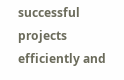successful projects efficiently and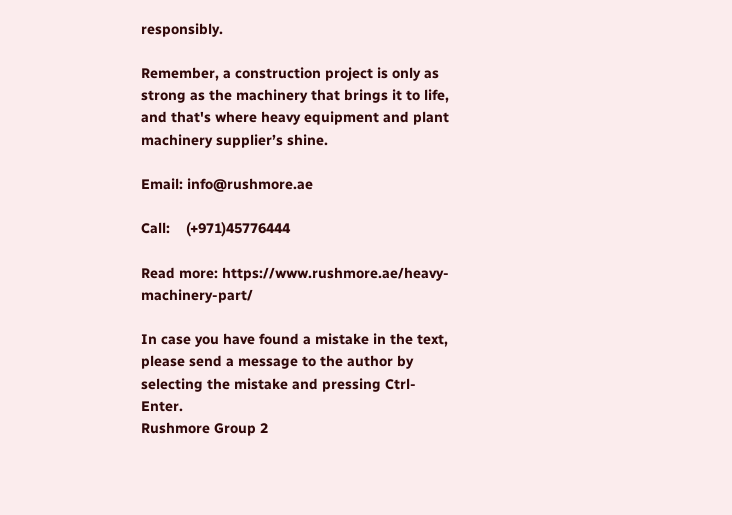responsibly.

Remember, a construction project is only as strong as the machinery that brings it to life, and that's where heavy equipment and plant machinery supplier’s shine.

Email: info@rushmore.ae

Call:    (+971)45776444

Read more: https://www.rushmore.ae/heavy-machinery-part/

In case you have found a mistake in the text, please send a message to the author by selecting the mistake and pressing Ctrl-Enter.
Rushmore Group 2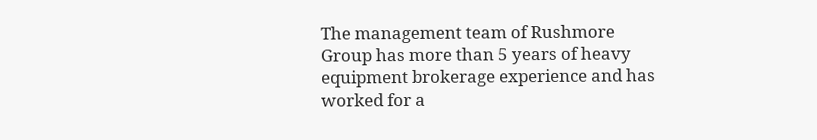The management team of Rushmore Group has more than 5 years of heavy equipment brokerage experience and has worked for a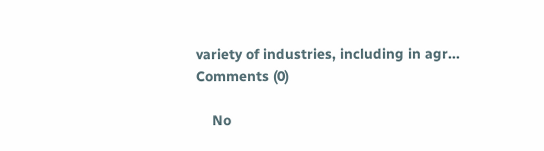variety of industries, including in agr...
Comments (0)

    No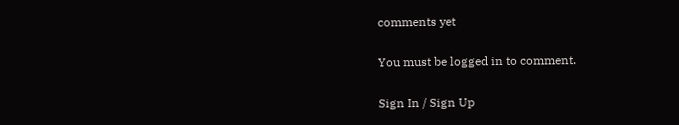comments yet

You must be logged in to comment.

Sign In / Sign Up